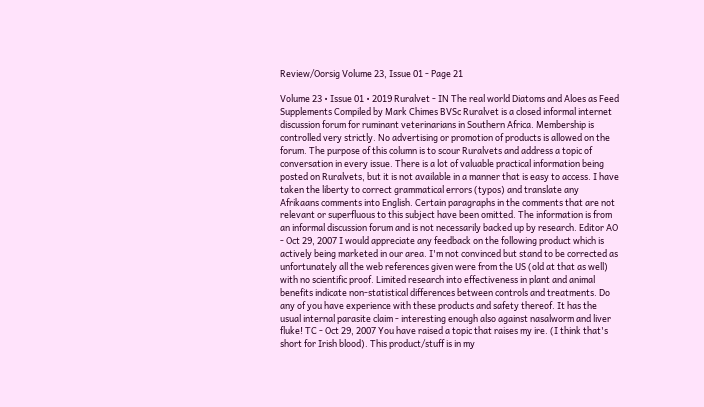Review/Oorsig Volume 23, Issue 01 - Page 21

Volume 23 • Issue 01 • 2019 Ruralvet - IN The real world Diatoms and Aloes as Feed Supplements Compiled by Mark Chimes BVSc Ruralvet is a closed informal internet discussion forum for ruminant veterinarians in Southern Africa. Membership is controlled very strictly. No advertising or promotion of products is allowed on the forum. The purpose of this column is to scour Ruralvets and address a topic of conversation in every issue. There is a lot of valuable practical information being posted on Ruralvets, but it is not available in a manner that is easy to access. I have taken the liberty to correct grammatical errors (typos) and translate any Afrikaans comments into English. Certain paragraphs in the comments that are not relevant or superfluous to this subject have been omitted. The information is from an informal discussion forum and is not necessarily backed up by research. Editor AO - Oct 29, 2007 I would appreciate any feedback on the following product which is actively being marketed in our area. I'm not convinced but stand to be corrected as unfortunately all the web references given were from the US (old at that as well) with no scientific proof. Limited research into effectiveness in plant and animal benefits indicate non-statistical differences between controls and treatments. Do any of you have experience with these products and safety thereof. It has the usual internal parasite claim - interesting enough also against nasalworm and liver fluke! TC - Oct 29, 2007 You have raised a topic that raises my ire. (I think that's short for Irish blood). This product/stuff is in my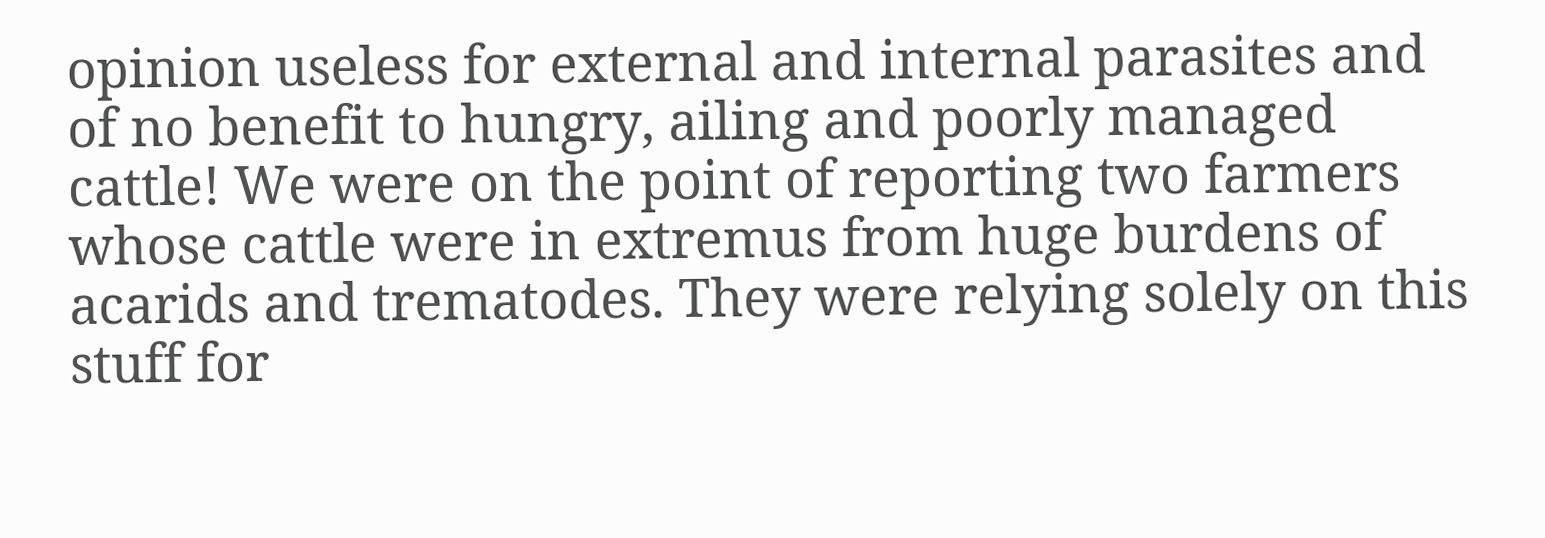opinion useless for external and internal parasites and of no benefit to hungry, ailing and poorly managed cattle! We were on the point of reporting two farmers whose cattle were in extremus from huge burdens of acarids and trematodes. They were relying solely on this stuff for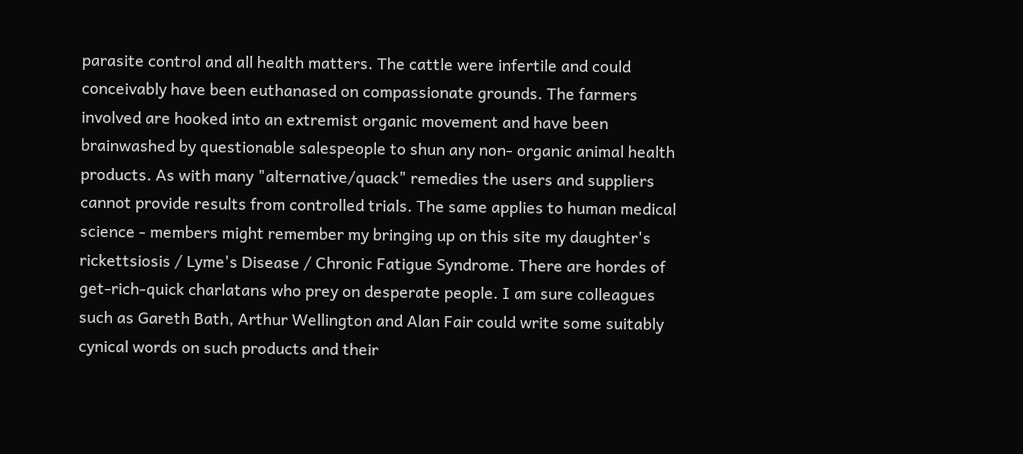parasite control and all health matters. The cattle were infertile and could conceivably have been euthanased on compassionate grounds. The farmers involved are hooked into an extremist organic movement and have been brainwashed by questionable salespeople to shun any non- organic animal health products. As with many "alternative/quack" remedies the users and suppliers cannot provide results from controlled trials. The same applies to human medical science - members might remember my bringing up on this site my daughter's rickettsiosis / Lyme's Disease / Chronic Fatigue Syndrome. There are hordes of get-rich-quick charlatans who prey on desperate people. I am sure colleagues such as Gareth Bath, Arthur Wellington and Alan Fair could write some suitably cynical words on such products and their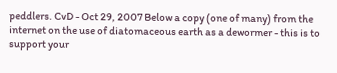peddlers. CvD - Oct 29, 2007 Below a copy (one of many) from the internet on the use of diatomaceous earth as a dewormer - this is to support your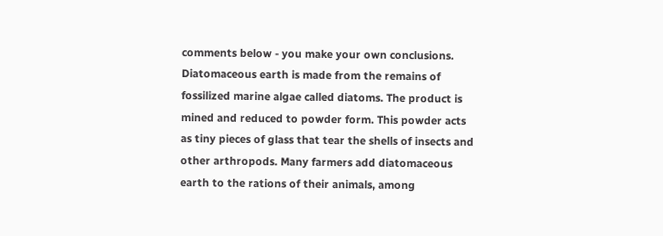comments below - you make your own conclusions. Diatomaceous earth is made from the remains of fossilized marine algae called diatoms. The product is mined and reduced to powder form. This powder acts as tiny pieces of glass that tear the shells of insects and other arthropods. Many farmers add diatomaceous earth to the rations of their animals, among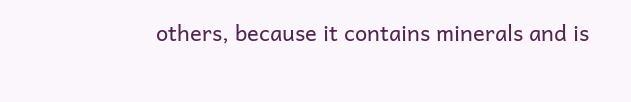others, because it contains minerals and is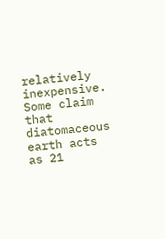relatively inexpensive. Some claim that diatomaceous earth acts as 21